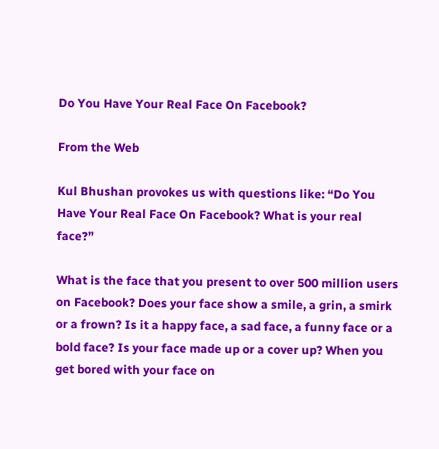Do You Have Your Real Face On Facebook?

From the Web

Kul Bhushan provokes us with questions like: “Do You Have Your Real Face On Facebook? What is your real face?”

What is the face that you present to over 500 million users on Facebook? Does your face show a smile, a grin, a smirk or a frown? Is it a happy face, a sad face, a funny face or a bold face? Is your face made up or a cover up? When you get bored with your face on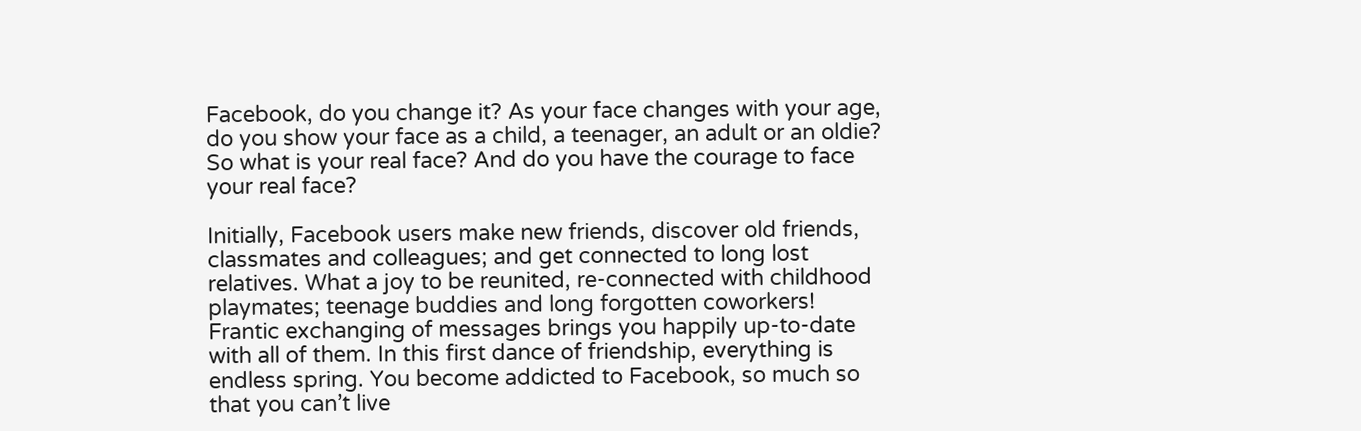Facebook, do you change it? As your face changes with your age, do you show your face as a child, a teenager, an adult or an oldie? So what is your real face? And do you have the courage to face your real face?

Initially, Facebook users make new friends, discover old friends, classmates and colleagues; and get connected to long lost relatives. What a joy to be reunited, re-connected with childhood playmates; teenage buddies and long forgotten coworkers! Frantic exchanging of messages brings you happily up-to-date with all of them. In this first dance of friendship, everything is endless spring. You become addicted to Facebook, so much so that you can’t live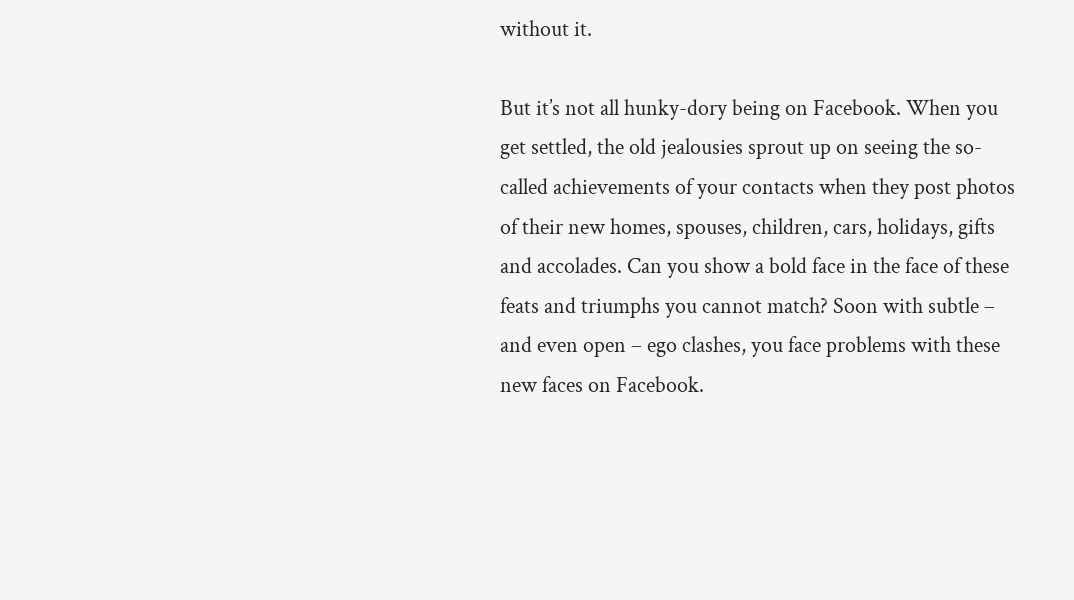without it.

But it’s not all hunky-dory being on Facebook. When you get settled, the old jealousies sprout up on seeing the so-called achievements of your contacts when they post photos of their new homes, spouses, children, cars, holidays, gifts and accolades. Can you show a bold face in the face of these feats and triumphs you cannot match? Soon with subtle – and even open – ego clashes, you face problems with these new faces on Facebook.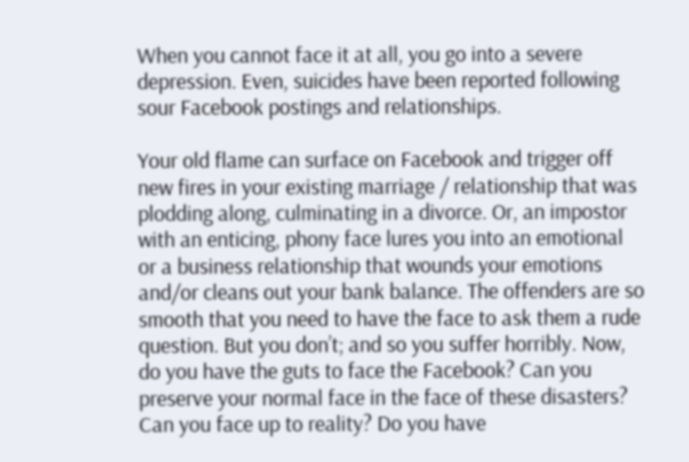When you cannot face it at all, you go into a severe depression. Even, suicides have been reported following sour Facebook postings and relationships.

Your old flame can surface on Facebook and trigger off new fires in your existing marriage / relationship that was plodding along, culminating in a divorce. Or, an impostor with an enticing, phony face lures you into an emotional or a business relationship that wounds your emotions and/or cleans out your bank balance. The offenders are so smooth that you need to have the face to ask them a rude question. But you don’t; and so you suffer horribly. Now, do you have the guts to face the Facebook? Can you preserve your normal face in the face of these disasters? Can you face up to reality? Do you have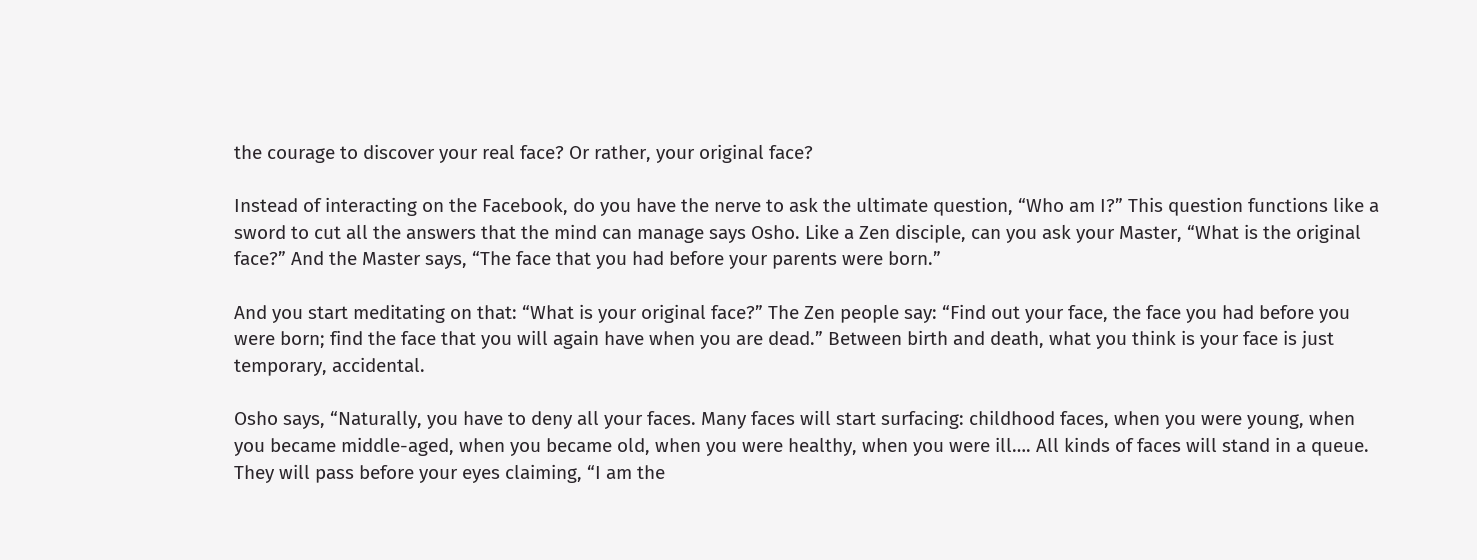the courage to discover your real face? Or rather, your original face?

Instead of interacting on the Facebook, do you have the nerve to ask the ultimate question, “Who am I?” This question functions like a sword to cut all the answers that the mind can manage says Osho. Like a Zen disciple, can you ask your Master, “What is the original face?” And the Master says, “The face that you had before your parents were born.”

And you start meditating on that: “What is your original face?” The Zen people say: “Find out your face, the face you had before you were born; find the face that you will again have when you are dead.” Between birth and death, what you think is your face is just temporary, accidental.

Osho says, “Naturally, you have to deny all your faces. Many faces will start surfacing: childhood faces, when you were young, when you became middle-aged, when you became old, when you were healthy, when you were ill…. All kinds of faces will stand in a queue. They will pass before your eyes claiming, “I am the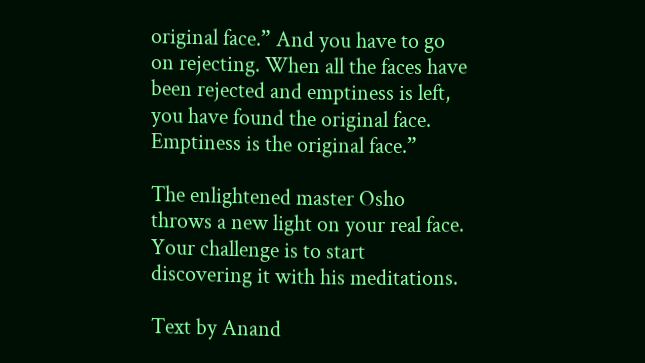original face.” And you have to go on rejecting. When all the faces have been rejected and emptiness is left, you have found the original face. Emptiness is the original face.”

The enlightened master Osho throws a new light on your real face. Your challenge is to start discovering it with his meditations.

Text by Anand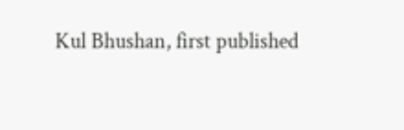Kul Bhushan, first published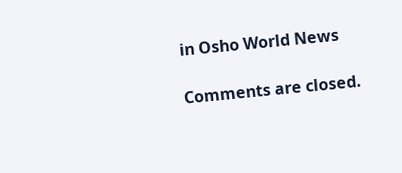in Osho World News

Comments are closed.